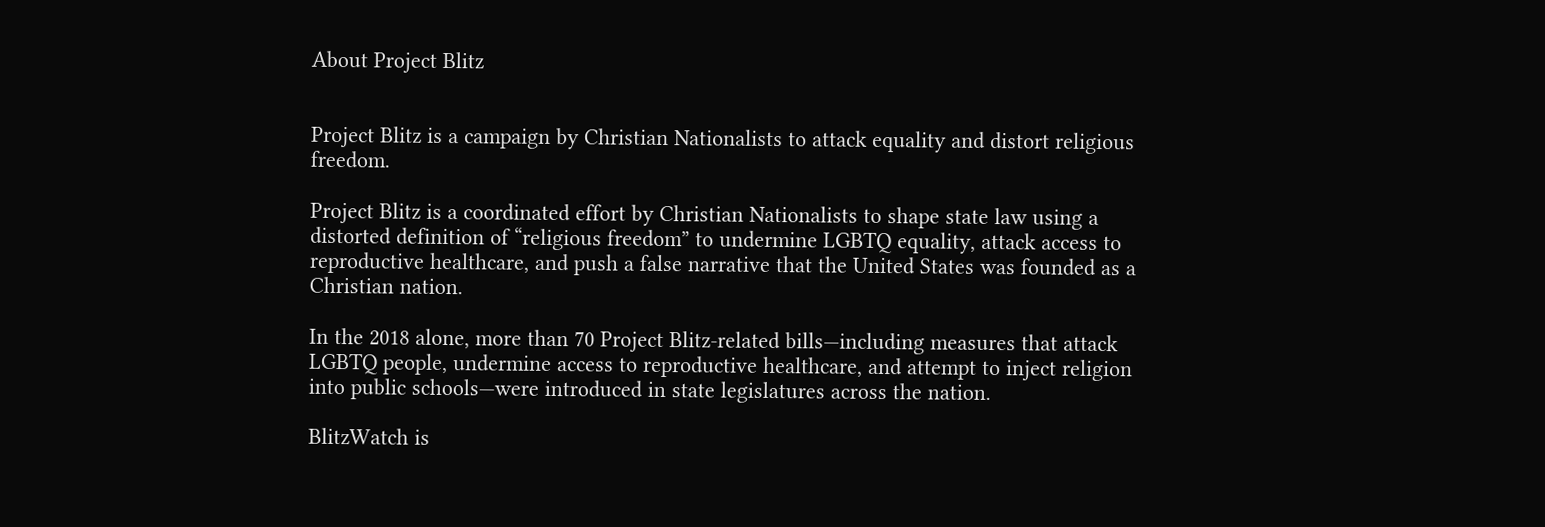About Project Blitz


Project Blitz is a campaign by Christian Nationalists to attack equality and distort religious freedom.

Project Blitz is a coordinated effort by Christian Nationalists to shape state law using a distorted definition of “religious freedom” to undermine LGBTQ equality, attack access to reproductive healthcare, and push a false narrative that the United States was founded as a Christian nation.

In the 2018 alone, more than 70 Project Blitz-related bills—including measures that attack LGBTQ people, undermine access to reproductive healthcare, and attempt to inject religion into public schools—were introduced in state legislatures across the nation.

BlitzWatch is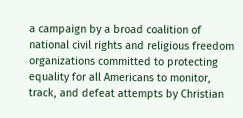a campaign by a broad coalition of national civil rights and religious freedom organizations committed to protecting equality for all Americans to monitor, track, and defeat attempts by Christian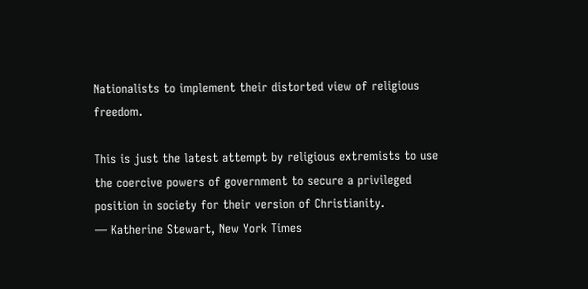Nationalists to implement their distorted view of religious freedom.

This is just the latest attempt by religious extremists to use the coercive powers of government to secure a privileged position in society for their version of Christianity.
— Katherine Stewart, New York Times